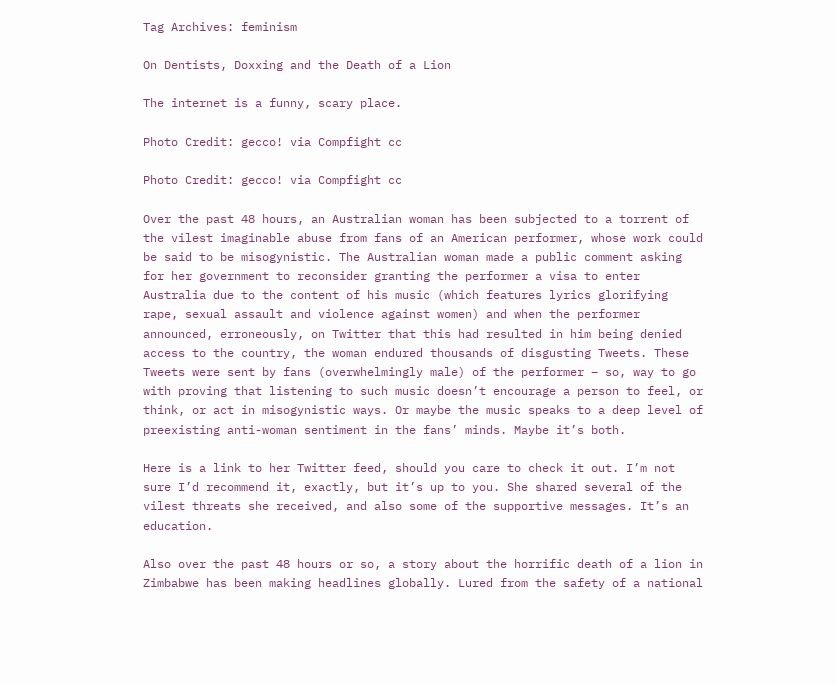Tag Archives: feminism

On Dentists, Doxxing and the Death of a Lion

The internet is a funny, scary place.

Photo Credit: gecco! via Compfight cc

Photo Credit: gecco! via Compfight cc

Over the past 48 hours, an Australian woman has been subjected to a torrent of the vilest imaginable abuse from fans of an American performer, whose work could be said to be misogynistic. The Australian woman made a public comment asking for her government to reconsider granting the performer a visa to enter Australia due to the content of his music (which features lyrics glorifying rape, sexual assault and violence against women) and when the performer announced, erroneously, on Twitter that this had resulted in him being denied access to the country, the woman endured thousands of disgusting Tweets. These Tweets were sent by fans (overwhelmingly male) of the performer – so, way to go with proving that listening to such music doesn’t encourage a person to feel, or think, or act in misogynistic ways. Or maybe the music speaks to a deep level of preexisting anti-woman sentiment in the fans’ minds. Maybe it’s both.

Here is a link to her Twitter feed, should you care to check it out. I’m not sure I’d recommend it, exactly, but it’s up to you. She shared several of the vilest threats she received, and also some of the supportive messages. It’s an education.

Also over the past 48 hours or so, a story about the horrific death of a lion in Zimbabwe has been making headlines globally. Lured from the safety of a national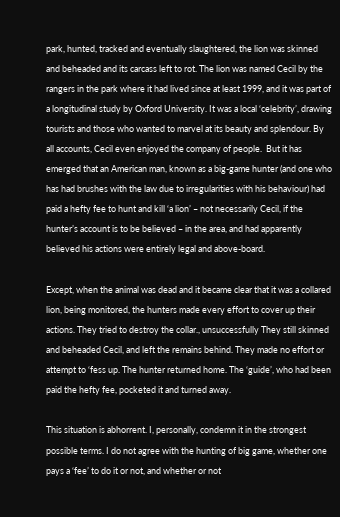park, hunted, tracked and eventually slaughtered, the lion was skinned and beheaded and its carcass left to rot. The lion was named Cecil by the rangers in the park where it had lived since at least 1999, and it was part of a longitudinal study by Oxford University. It was a local ‘celebrity’, drawing tourists and those who wanted to marvel at its beauty and splendour. By all accounts, Cecil even enjoyed the company of people.  But it has emerged that an American man, known as a big-game hunter (and one who has had brushes with the law due to irregularities with his behaviour) had paid a hefty fee to hunt and kill ‘a lion’ – not necessarily Cecil, if the hunter’s account is to be believed – in the area, and had apparently believed his actions were entirely legal and above-board.

Except, when the animal was dead and it became clear that it was a collared lion, being monitored, the hunters made every effort to cover up their actions. They tried to destroy the collar., unsuccessfully They still skinned and beheaded Cecil, and left the remains behind. They made no effort or attempt to ‘fess up. The hunter returned home. The ‘guide’, who had been paid the hefty fee, pocketed it and turned away.

This situation is abhorrent. I, personally, condemn it in the strongest possible terms. I do not agree with the hunting of big game, whether one pays a ‘fee’ to do it or not, and whether or not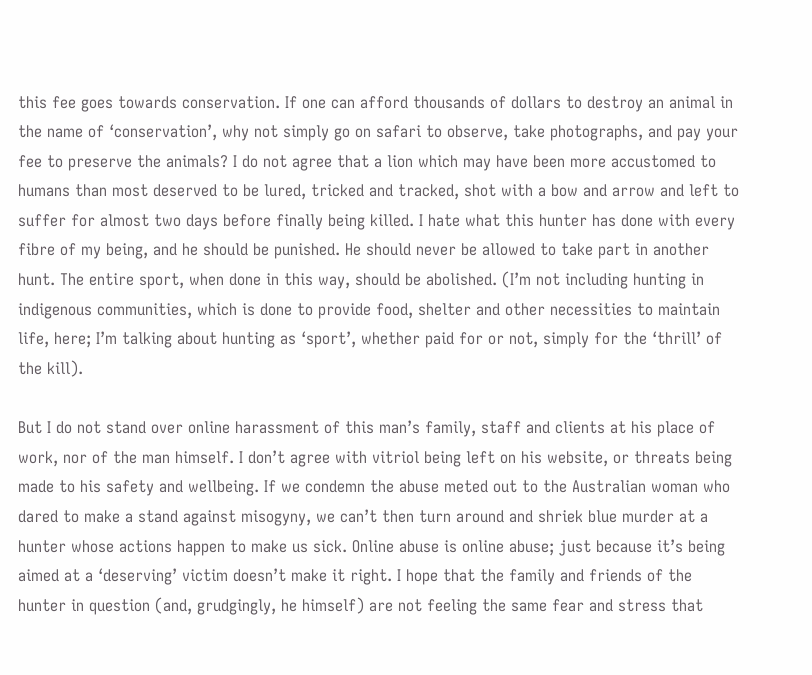this fee goes towards conservation. If one can afford thousands of dollars to destroy an animal in the name of ‘conservation’, why not simply go on safari to observe, take photographs, and pay your fee to preserve the animals? I do not agree that a lion which may have been more accustomed to humans than most deserved to be lured, tricked and tracked, shot with a bow and arrow and left to suffer for almost two days before finally being killed. I hate what this hunter has done with every fibre of my being, and he should be punished. He should never be allowed to take part in another hunt. The entire sport, when done in this way, should be abolished. (I’m not including hunting in indigenous communities, which is done to provide food, shelter and other necessities to maintain life, here; I’m talking about hunting as ‘sport’, whether paid for or not, simply for the ‘thrill’ of the kill).

But I do not stand over online harassment of this man’s family, staff and clients at his place of work, nor of the man himself. I don’t agree with vitriol being left on his website, or threats being made to his safety and wellbeing. If we condemn the abuse meted out to the Australian woman who dared to make a stand against misogyny, we can’t then turn around and shriek blue murder at a hunter whose actions happen to make us sick. Online abuse is online abuse; just because it’s being aimed at a ‘deserving’ victim doesn’t make it right. I hope that the family and friends of the hunter in question (and, grudgingly, he himself) are not feeling the same fear and stress that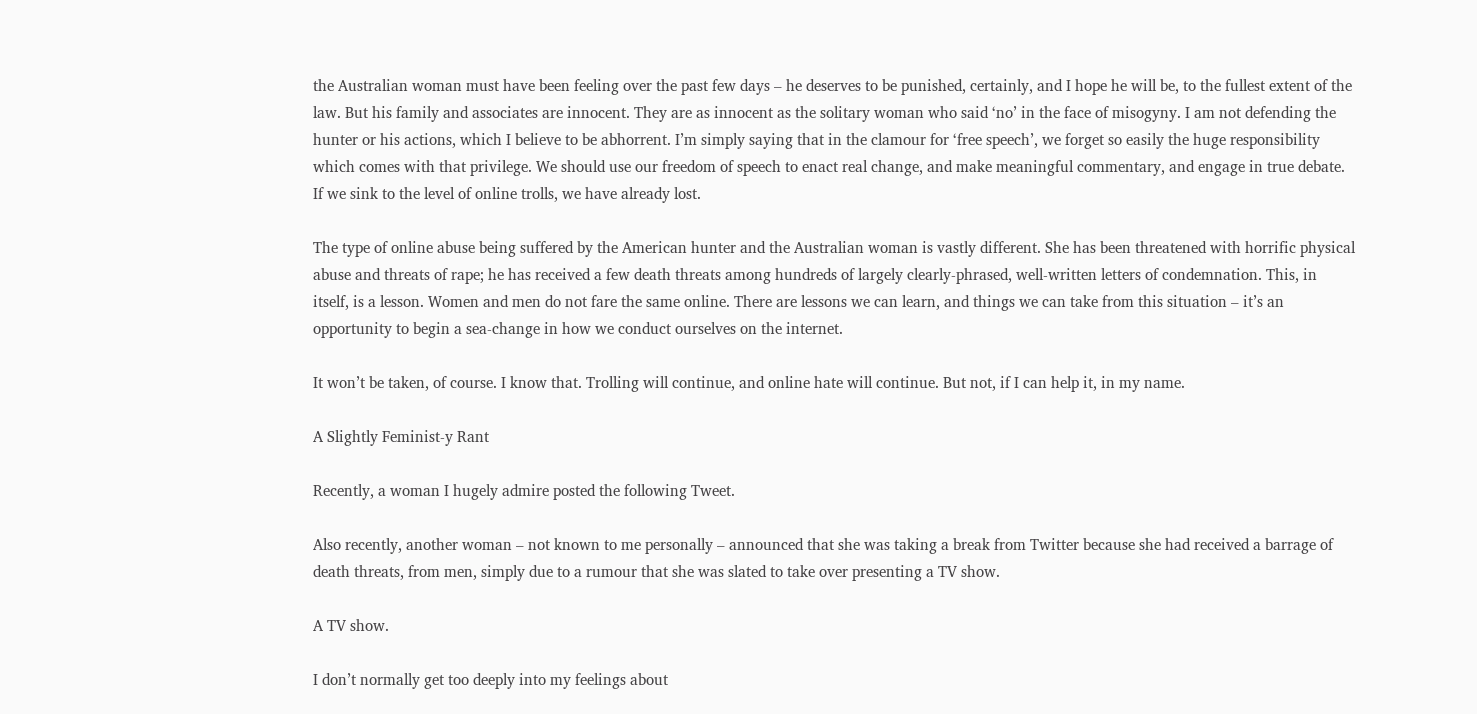the Australian woman must have been feeling over the past few days – he deserves to be punished, certainly, and I hope he will be, to the fullest extent of the law. But his family and associates are innocent. They are as innocent as the solitary woman who said ‘no’ in the face of misogyny. I am not defending the hunter or his actions, which I believe to be abhorrent. I’m simply saying that in the clamour for ‘free speech’, we forget so easily the huge responsibility which comes with that privilege. We should use our freedom of speech to enact real change, and make meaningful commentary, and engage in true debate. If we sink to the level of online trolls, we have already lost.

The type of online abuse being suffered by the American hunter and the Australian woman is vastly different. She has been threatened with horrific physical abuse and threats of rape; he has received a few death threats among hundreds of largely clearly-phrased, well-written letters of condemnation. This, in itself, is a lesson. Women and men do not fare the same online. There are lessons we can learn, and things we can take from this situation – it’s an opportunity to begin a sea-change in how we conduct ourselves on the internet.

It won’t be taken, of course. I know that. Trolling will continue, and online hate will continue. But not, if I can help it, in my name.

A Slightly Feminist-y Rant

Recently, a woman I hugely admire posted the following Tweet.

Also recently, another woman – not known to me personally – announced that she was taking a break from Twitter because she had received a barrage of death threats, from men, simply due to a rumour that she was slated to take over presenting a TV show.

A TV show.

I don’t normally get too deeply into my feelings about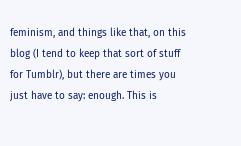feminism, and things like that, on this blog (I tend to keep that sort of stuff for Tumblr), but there are times you just have to say: enough. This is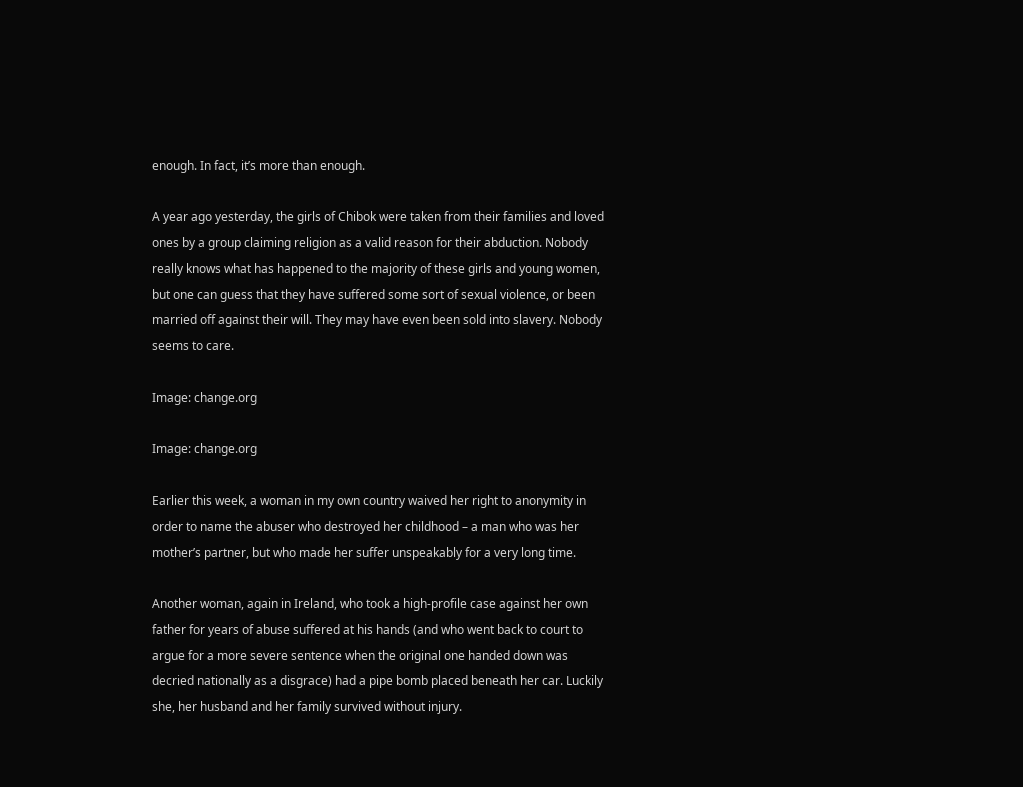enough. In fact, it’s more than enough.

A year ago yesterday, the girls of Chibok were taken from their families and loved ones by a group claiming religion as a valid reason for their abduction. Nobody really knows what has happened to the majority of these girls and young women, but one can guess that they have suffered some sort of sexual violence, or been married off against their will. They may have even been sold into slavery. Nobody seems to care.

Image: change.org

Image: change.org

Earlier this week, a woman in my own country waived her right to anonymity in order to name the abuser who destroyed her childhood – a man who was her mother’s partner, but who made her suffer unspeakably for a very long time.

Another woman, again in Ireland, who took a high-profile case against her own father for years of abuse suffered at his hands (and who went back to court to argue for a more severe sentence when the original one handed down was decried nationally as a disgrace) had a pipe bomb placed beneath her car. Luckily she, her husband and her family survived without injury.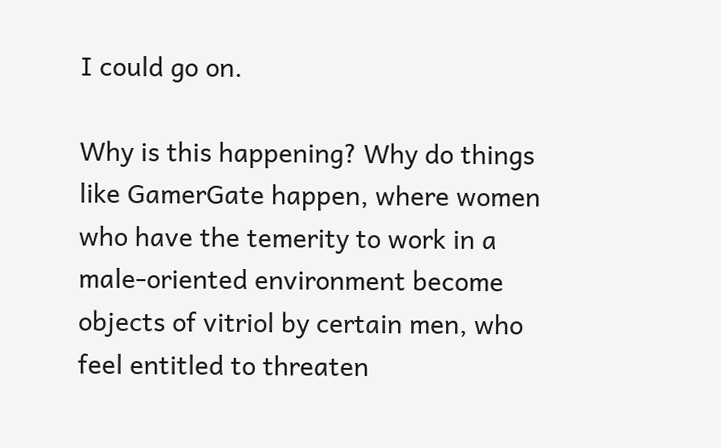I could go on.

Why is this happening? Why do things like GamerGate happen, where women who have the temerity to work in a male-oriented environment become objects of vitriol by certain men, who feel entitled to threaten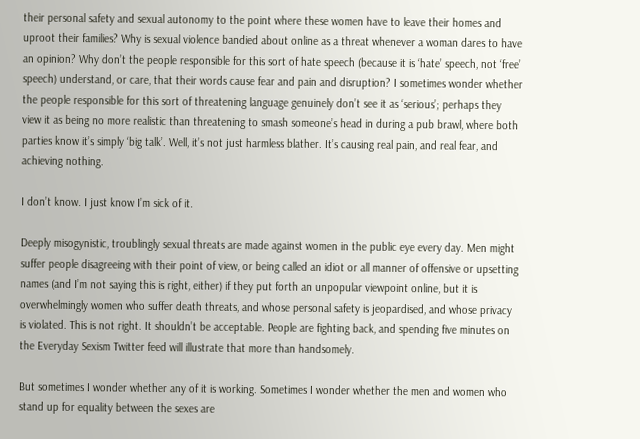their personal safety and sexual autonomy to the point where these women have to leave their homes and uproot their families? Why is sexual violence bandied about online as a threat whenever a woman dares to have an opinion? Why don’t the people responsible for this sort of hate speech (because it is ‘hate’ speech, not ‘free’ speech) understand, or care, that their words cause fear and pain and disruption? I sometimes wonder whether the people responsible for this sort of threatening language genuinely don’t see it as ‘serious’; perhaps they view it as being no more realistic than threatening to smash someone’s head in during a pub brawl, where both parties know it’s simply ‘big talk’. Well, it’s not just harmless blather. It’s causing real pain, and real fear, and achieving nothing.

I don’t know. I just know I’m sick of it.

Deeply misogynistic, troublingly sexual threats are made against women in the public eye every day. Men might suffer people disagreeing with their point of view, or being called an idiot or all manner of offensive or upsetting names (and I’m not saying this is right, either) if they put forth an unpopular viewpoint online, but it is overwhelmingly women who suffer death threats, and whose personal safety is jeopardised, and whose privacy is violated. This is not right. It shouldn’t be acceptable. People are fighting back, and spending five minutes on the Everyday Sexism Twitter feed will illustrate that more than handsomely.

But sometimes I wonder whether any of it is working. Sometimes I wonder whether the men and women who stand up for equality between the sexes are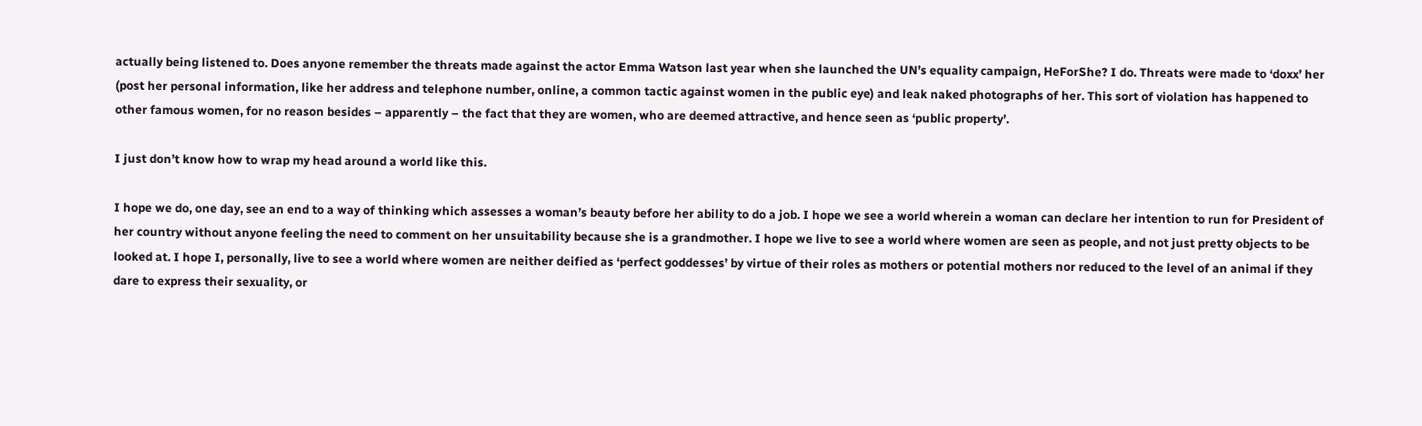actually being listened to. Does anyone remember the threats made against the actor Emma Watson last year when she launched the UN’s equality campaign, HeForShe? I do. Threats were made to ‘doxx’ her (post her personal information, like her address and telephone number, online, a common tactic against women in the public eye) and leak naked photographs of her. This sort of violation has happened to other famous women, for no reason besides – apparently – the fact that they are women, who are deemed attractive, and hence seen as ‘public property’.

I just don’t know how to wrap my head around a world like this.

I hope we do, one day, see an end to a way of thinking which assesses a woman’s beauty before her ability to do a job. I hope we see a world wherein a woman can declare her intention to run for President of her country without anyone feeling the need to comment on her unsuitability because she is a grandmother. I hope we live to see a world where women are seen as people, and not just pretty objects to be looked at. I hope I, personally, live to see a world where women are neither deified as ‘perfect goddesses’ by virtue of their roles as mothers or potential mothers nor reduced to the level of an animal if they dare to express their sexuality, or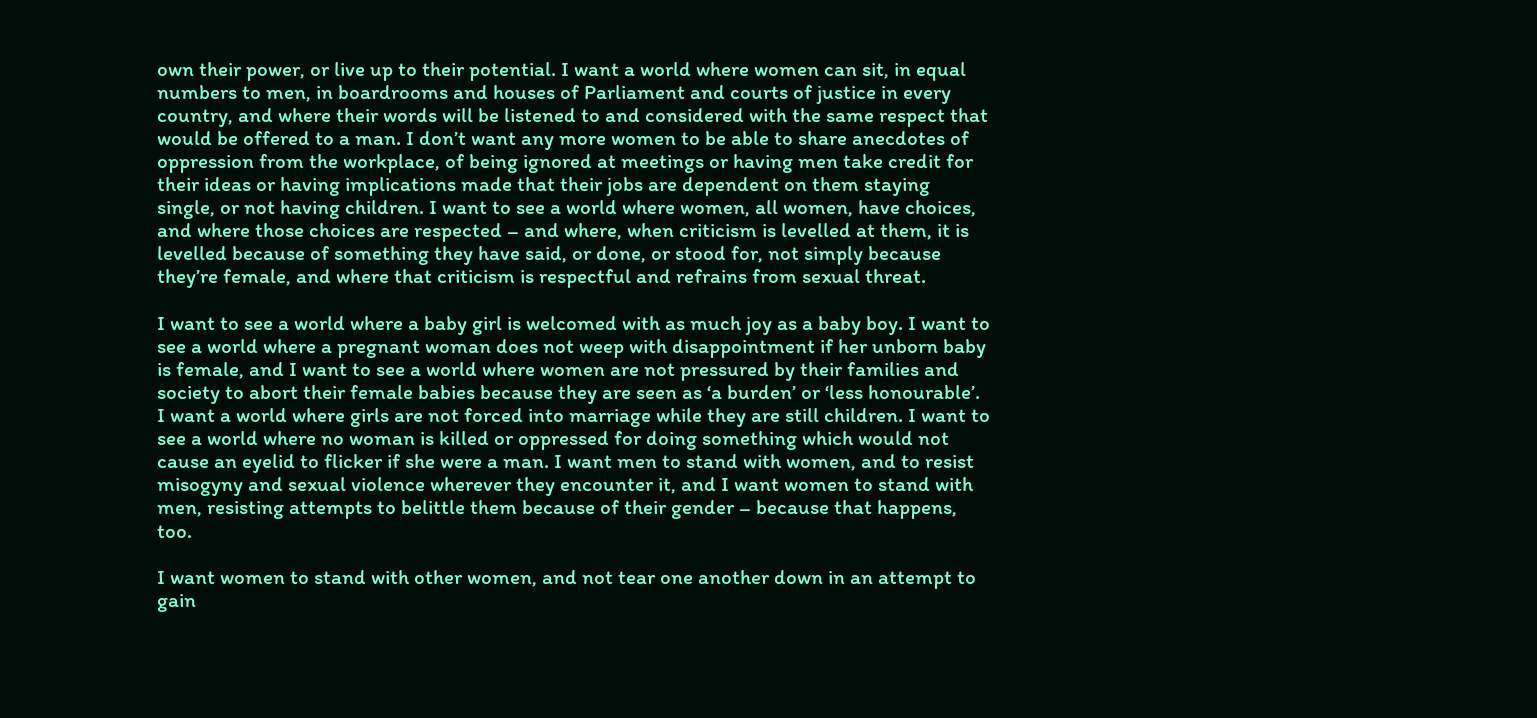own their power, or live up to their potential. I want a world where women can sit, in equal numbers to men, in boardrooms and houses of Parliament and courts of justice in every country, and where their words will be listened to and considered with the same respect that would be offered to a man. I don’t want any more women to be able to share anecdotes of oppression from the workplace, of being ignored at meetings or having men take credit for their ideas or having implications made that their jobs are dependent on them staying single, or not having children. I want to see a world where women, all women, have choices, and where those choices are respected – and where, when criticism is levelled at them, it is levelled because of something they have said, or done, or stood for, not simply because they’re female, and where that criticism is respectful and refrains from sexual threat.

I want to see a world where a baby girl is welcomed with as much joy as a baby boy. I want to see a world where a pregnant woman does not weep with disappointment if her unborn baby is female, and I want to see a world where women are not pressured by their families and society to abort their female babies because they are seen as ‘a burden’ or ‘less honourable’. I want a world where girls are not forced into marriage while they are still children. I want to see a world where no woman is killed or oppressed for doing something which would not cause an eyelid to flicker if she were a man. I want men to stand with women, and to resist misogyny and sexual violence wherever they encounter it, and I want women to stand with men, resisting attempts to belittle them because of their gender – because that happens, too.

I want women to stand with other women, and not tear one another down in an attempt to gain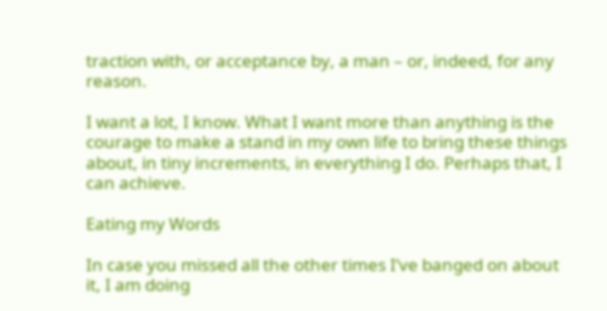traction with, or acceptance by, a man – or, indeed, for any reason.

I want a lot, I know. What I want more than anything is the courage to make a stand in my own life to bring these things about, in tiny increments, in everything I do. Perhaps that, I can achieve.

Eating my Words

In case you missed all the other times I’ve banged on about it, I am doing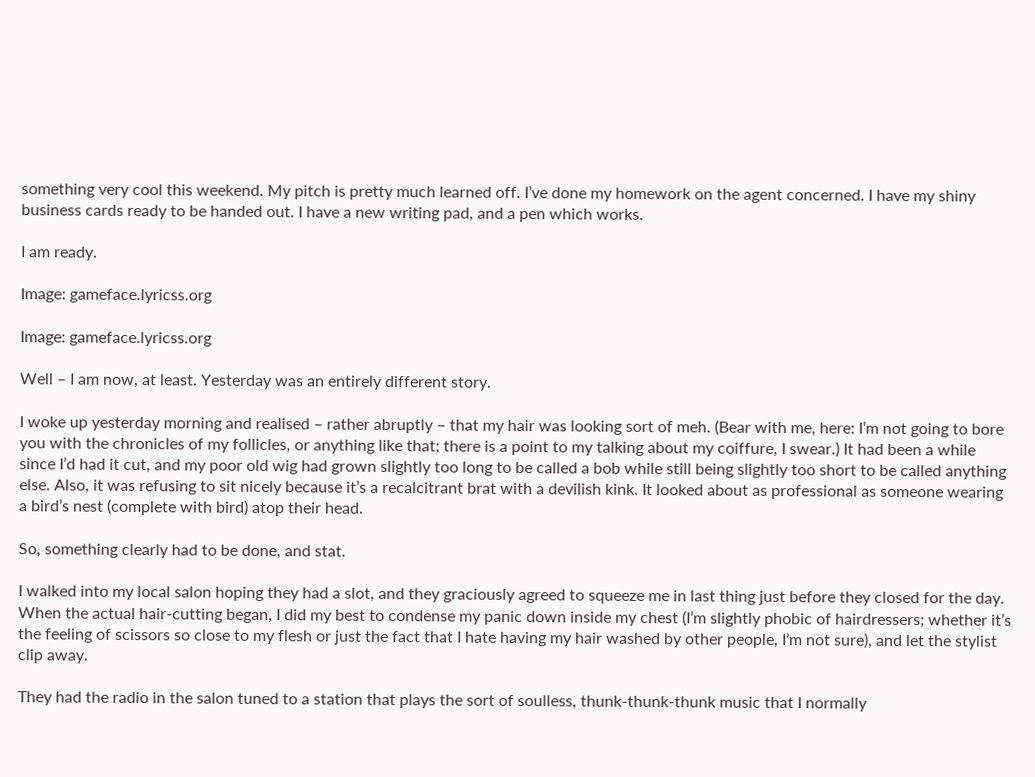something very cool this weekend. My pitch is pretty much learned off. I’ve done my homework on the agent concerned. I have my shiny business cards ready to be handed out. I have a new writing pad, and a pen which works.

I am ready.

Image: gameface.lyricss.org

Image: gameface.lyricss.org

Well – I am now, at least. Yesterday was an entirely different story.

I woke up yesterday morning and realised – rather abruptly – that my hair was looking sort of meh. (Bear with me, here: I’m not going to bore you with the chronicles of my follicles, or anything like that; there is a point to my talking about my coiffure, I swear.) It had been a while since I’d had it cut, and my poor old wig had grown slightly too long to be called a bob while still being slightly too short to be called anything else. Also, it was refusing to sit nicely because it’s a recalcitrant brat with a devilish kink. It looked about as professional as someone wearing a bird’s nest (complete with bird) atop their head.

So, something clearly had to be done, and stat.

I walked into my local salon hoping they had a slot, and they graciously agreed to squeeze me in last thing just before they closed for the day. When the actual hair-cutting began, I did my best to condense my panic down inside my chest (I’m slightly phobic of hairdressers; whether it’s the feeling of scissors so close to my flesh or just the fact that I hate having my hair washed by other people, I’m not sure), and let the stylist clip away.

They had the radio in the salon tuned to a station that plays the sort of soulless, thunk-thunk-thunk music that I normally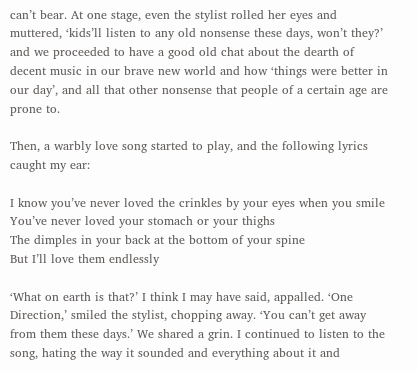can’t bear. At one stage, even the stylist rolled her eyes and muttered, ‘kids’ll listen to any old nonsense these days, won’t they?’ and we proceeded to have a good old chat about the dearth of decent music in our brave new world and how ‘things were better in our day’, and all that other nonsense that people of a certain age are prone to.

Then, a warbly love song started to play, and the following lyrics caught my ear:

I know you’ve never loved the crinkles by your eyes when you smile
You’ve never loved your stomach or your thighs
The dimples in your back at the bottom of your spine
But I’ll love them endlessly

‘What on earth is that?’ I think I may have said, appalled. ‘One Direction,’ smiled the stylist, chopping away. ‘You can’t get away from them these days.’ We shared a grin. I continued to listen to the song, hating the way it sounded and everything about it and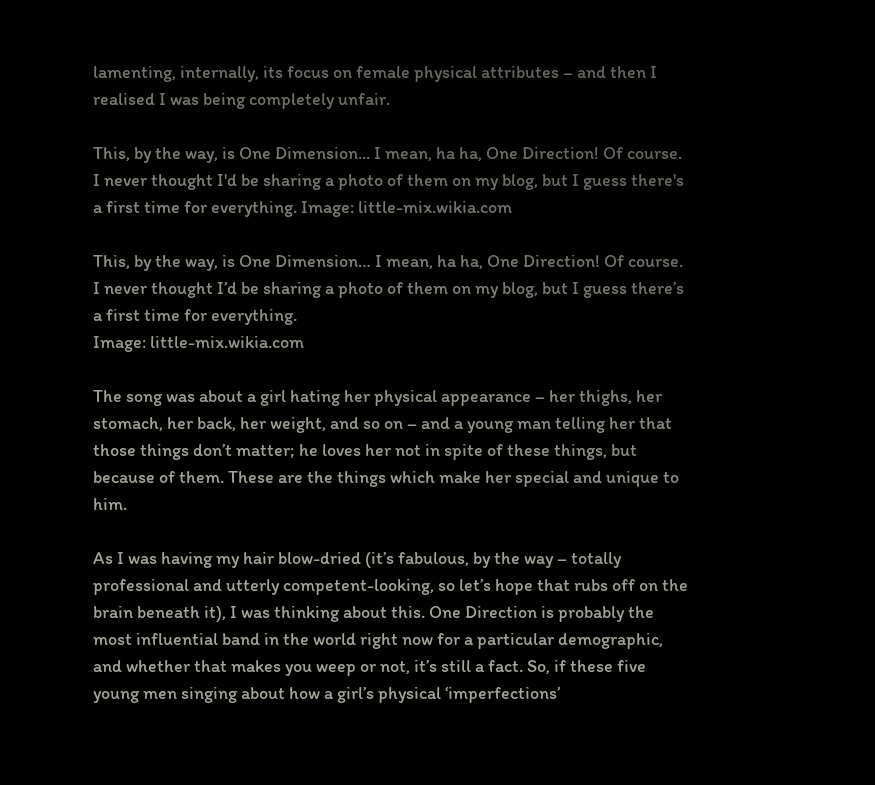lamenting, internally, its focus on female physical attributes – and then I realised I was being completely unfair.

This, by the way, is One Dimension... I mean, ha ha, One Direction! Of course. I never thought I'd be sharing a photo of them on my blog, but I guess there's a first time for everything. Image: little-mix.wikia.com

This, by the way, is One Dimension… I mean, ha ha, One Direction! Of course. I never thought I’d be sharing a photo of them on my blog, but I guess there’s a first time for everything.
Image: little-mix.wikia.com

The song was about a girl hating her physical appearance – her thighs, her stomach, her back, her weight, and so on – and a young man telling her that those things don’t matter; he loves her not in spite of these things, but because of them. These are the things which make her special and unique to him.

As I was having my hair blow-dried (it’s fabulous, by the way – totally professional and utterly competent-looking, so let’s hope that rubs off on the brain beneath it), I was thinking about this. One Direction is probably the most influential band in the world right now for a particular demographic, and whether that makes you weep or not, it’s still a fact. So, if these five young men singing about how a girl’s physical ‘imperfections’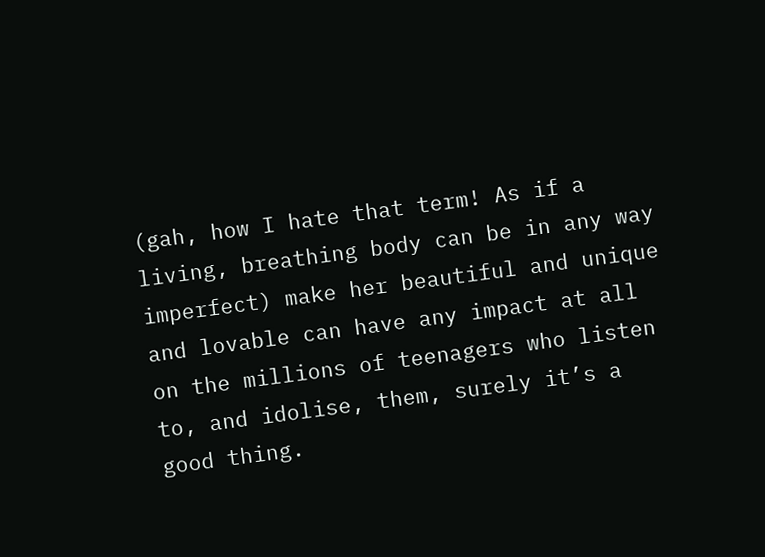(gah, how I hate that term! As if a living, breathing body can be in any way imperfect) make her beautiful and unique and lovable can have any impact at all on the millions of teenagers who listen to, and idolise, them, surely it’s a good thing.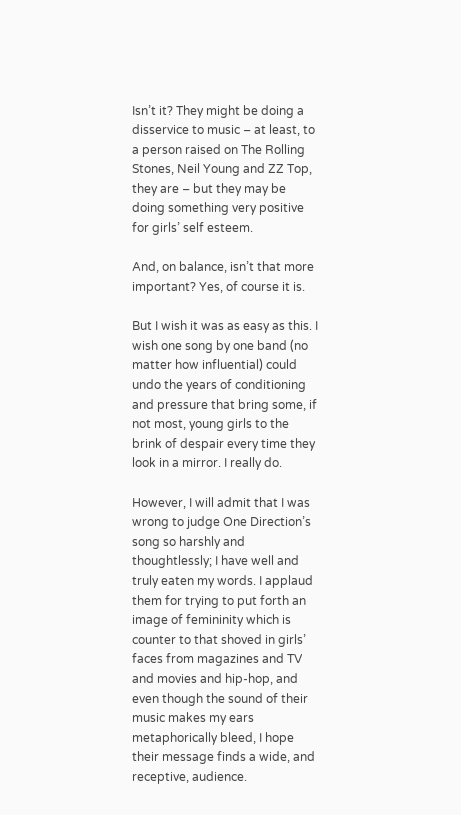Isn’t it? They might be doing a disservice to music – at least, to a person raised on The Rolling Stones, Neil Young and ZZ Top, they are – but they may be doing something very positive for girls’ self esteem.

And, on balance, isn’t that more important? Yes, of course it is.

But I wish it was as easy as this. I wish one song by one band (no matter how influential) could undo the years of conditioning and pressure that bring some, if not most, young girls to the brink of despair every time they look in a mirror. I really do.

However, I will admit that I was wrong to judge One Direction’s song so harshly and thoughtlessly; I have well and truly eaten my words. I applaud them for trying to put forth an image of femininity which is counter to that shoved in girls’ faces from magazines and TV and movies and hip-hop, and even though the sound of their music makes my ears metaphorically bleed, I hope their message finds a wide, and receptive, audience.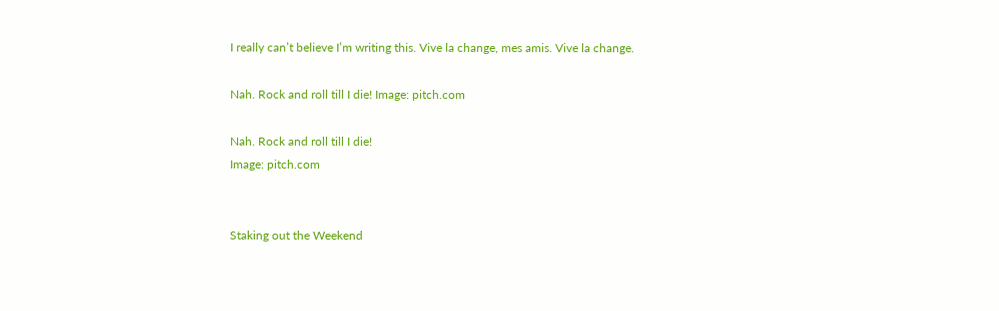I really can’t believe I’m writing this. Vive la change, mes amis. Vive la change.

Nah. Rock and roll till I die! Image: pitch.com

Nah. Rock and roll till I die!
Image: pitch.com


Staking out the Weekend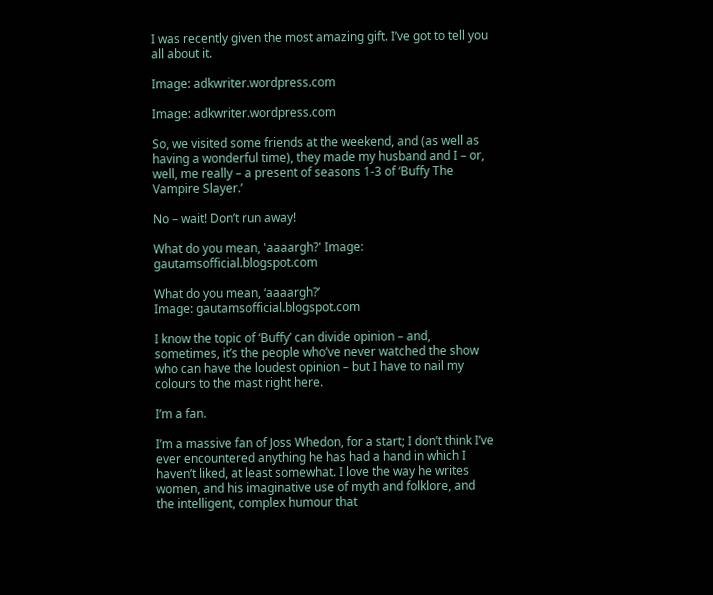I was recently given the most amazing gift. I’ve got to tell you all about it.

Image: adkwriter.wordpress.com

Image: adkwriter.wordpress.com

So, we visited some friends at the weekend, and (as well as having a wonderful time), they made my husband and I – or, well, me really – a present of seasons 1-3 of ‘Buffy The Vampire Slayer.’

No – wait! Don’t run away!

What do you mean, 'aaaargh?' Image: gautamsofficial.blogspot.com

What do you mean, ‘aaaargh?’
Image: gautamsofficial.blogspot.com

I know the topic of ‘Buffy’ can divide opinion – and, sometimes, it’s the people who’ve never watched the show who can have the loudest opinion – but I have to nail my colours to the mast right here.

I’m a fan.

I’m a massive fan of Joss Whedon, for a start; I don’t think I’ve ever encountered anything he has had a hand in which I haven’t liked, at least somewhat. I love the way he writes women, and his imaginative use of myth and folklore, and the intelligent, complex humour that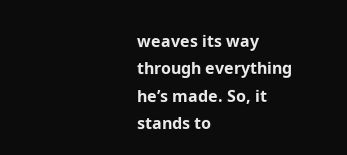weaves its way through everything he’s made. So, it stands to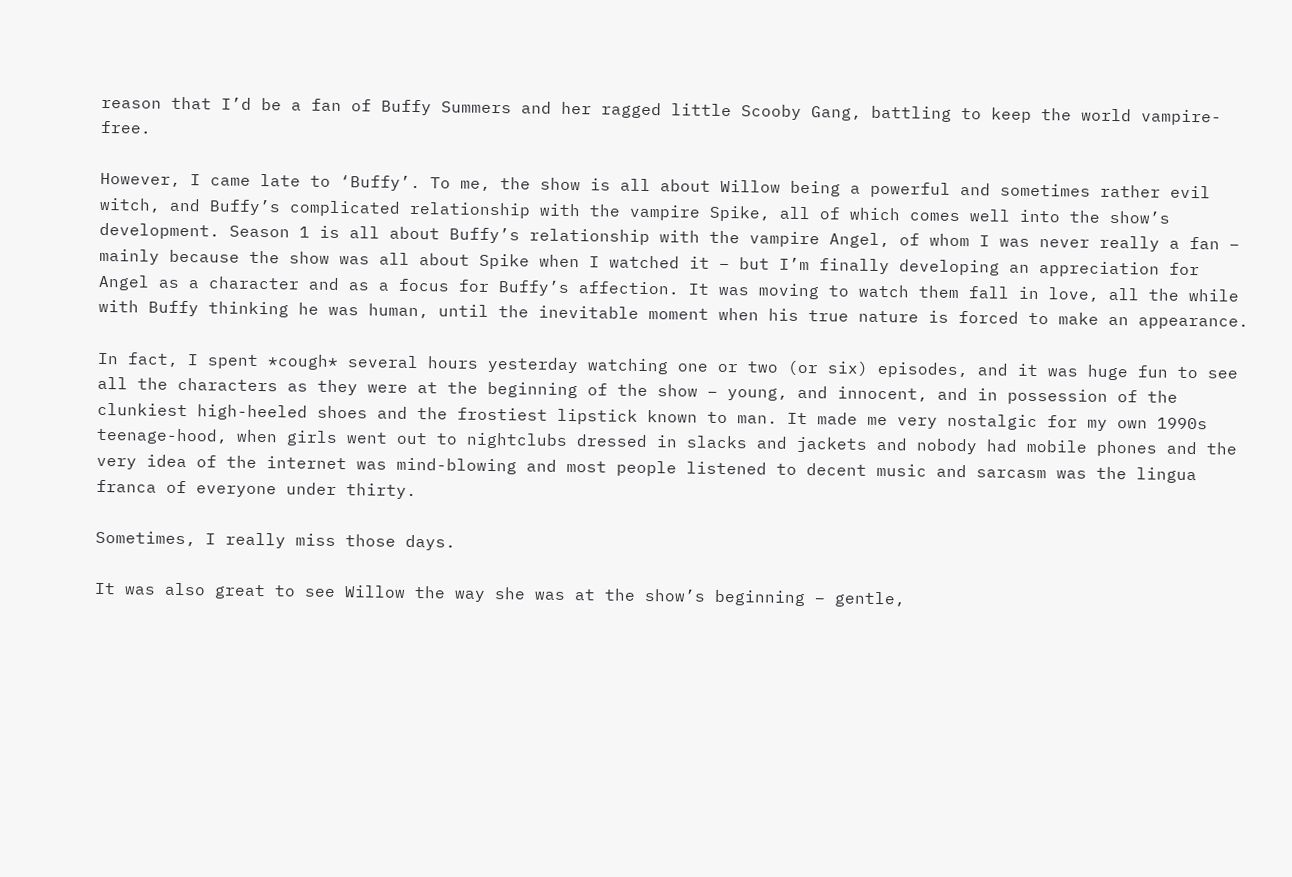reason that I’d be a fan of Buffy Summers and her ragged little Scooby Gang, battling to keep the world vampire-free.

However, I came late to ‘Buffy’. To me, the show is all about Willow being a powerful and sometimes rather evil witch, and Buffy’s complicated relationship with the vampire Spike, all of which comes well into the show’s development. Season 1 is all about Buffy’s relationship with the vampire Angel, of whom I was never really a fan – mainly because the show was all about Spike when I watched it – but I’m finally developing an appreciation for Angel as a character and as a focus for Buffy’s affection. It was moving to watch them fall in love, all the while with Buffy thinking he was human, until the inevitable moment when his true nature is forced to make an appearance.

In fact, I spent *cough* several hours yesterday watching one or two (or six) episodes, and it was huge fun to see all the characters as they were at the beginning of the show – young, and innocent, and in possession of the clunkiest high-heeled shoes and the frostiest lipstick known to man. It made me very nostalgic for my own 1990s teenage-hood, when girls went out to nightclubs dressed in slacks and jackets and nobody had mobile phones and the very idea of the internet was mind-blowing and most people listened to decent music and sarcasm was the lingua franca of everyone under thirty.

Sometimes, I really miss those days.

It was also great to see Willow the way she was at the show’s beginning – gentle,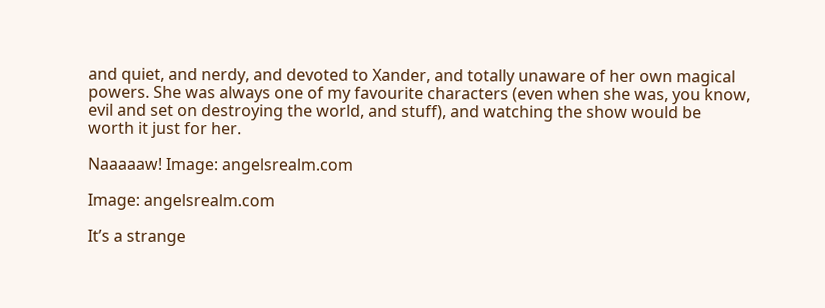and quiet, and nerdy, and devoted to Xander, and totally unaware of her own magical powers. She was always one of my favourite characters (even when she was, you know, evil and set on destroying the world, and stuff), and watching the show would be worth it just for her.

Naaaaaw! Image: angelsrealm.com

Image: angelsrealm.com

It’s a strange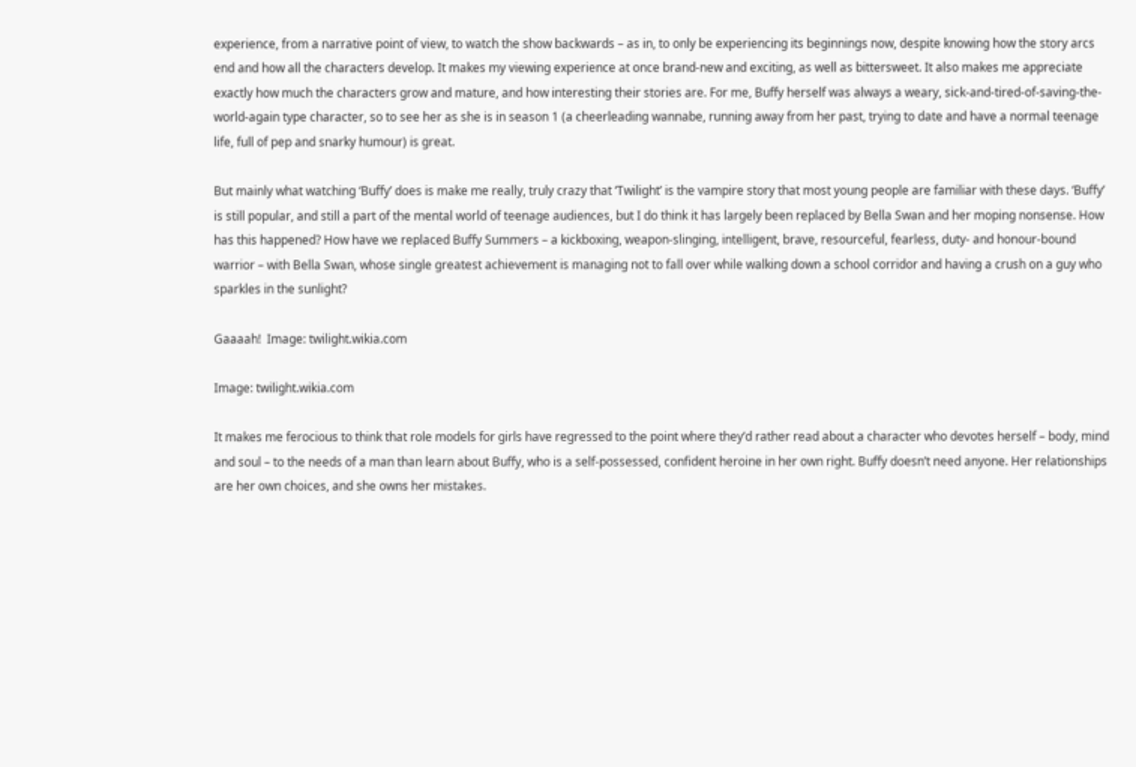experience, from a narrative point of view, to watch the show backwards – as in, to only be experiencing its beginnings now, despite knowing how the story arcs end and how all the characters develop. It makes my viewing experience at once brand-new and exciting, as well as bittersweet. It also makes me appreciate exactly how much the characters grow and mature, and how interesting their stories are. For me, Buffy herself was always a weary, sick-and-tired-of-saving-the-world-again type character, so to see her as she is in season 1 (a cheerleading wannabe, running away from her past, trying to date and have a normal teenage life, full of pep and snarky humour) is great.

But mainly what watching ‘Buffy’ does is make me really, truly crazy that ‘Twilight’ is the vampire story that most young people are familiar with these days. ‘Buffy’ is still popular, and still a part of the mental world of teenage audiences, but I do think it has largely been replaced by Bella Swan and her moping nonsense. How has this happened? How have we replaced Buffy Summers – a kickboxing, weapon-slinging, intelligent, brave, resourceful, fearless, duty- and honour-bound warrior – with Bella Swan, whose single greatest achievement is managing not to fall over while walking down a school corridor and having a crush on a guy who sparkles in the sunlight?

Gaaaah!  Image: twilight.wikia.com

Image: twilight.wikia.com

It makes me ferocious to think that role models for girls have regressed to the point where they’d rather read about a character who devotes herself – body, mind and soul – to the needs of a man than learn about Buffy, who is a self-possessed, confident heroine in her own right. Buffy doesn’t need anyone. Her relationships are her own choices, and she owns her mistakes.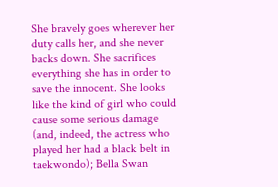She bravely goes wherever her duty calls her, and she never backs down. She sacrifices everything she has in order to save the innocent. She looks like the kind of girl who could cause some serious damage (and, indeed, the actress who played her had a black belt in taekwondo); Bella Swan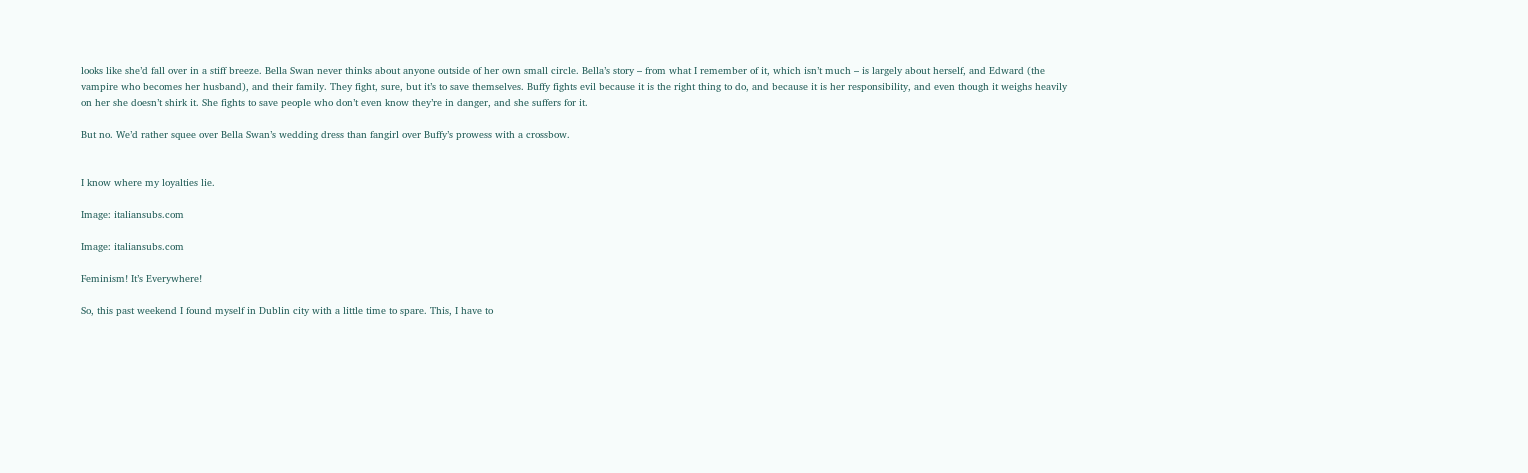looks like she’d fall over in a stiff breeze. Bella Swan never thinks about anyone outside of her own small circle. Bella’s story – from what I remember of it, which isn’t much – is largely about herself, and Edward (the vampire who becomes her husband), and their family. They fight, sure, but it’s to save themselves. Buffy fights evil because it is the right thing to do, and because it is her responsibility, and even though it weighs heavily on her she doesn’t shirk it. She fights to save people who don’t even know they’re in danger, and she suffers for it.

But no. We’d rather squee over Bella Swan’s wedding dress than fangirl over Buffy’s prowess with a crossbow.


I know where my loyalties lie.

Image: italiansubs.com

Image: italiansubs.com

Feminism! It’s Everywhere!

So, this past weekend I found myself in Dublin city with a little time to spare. This, I have to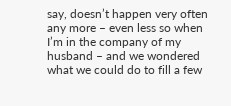say, doesn’t happen very often any more – even less so when I’m in the company of my husband – and we wondered what we could do to fill a few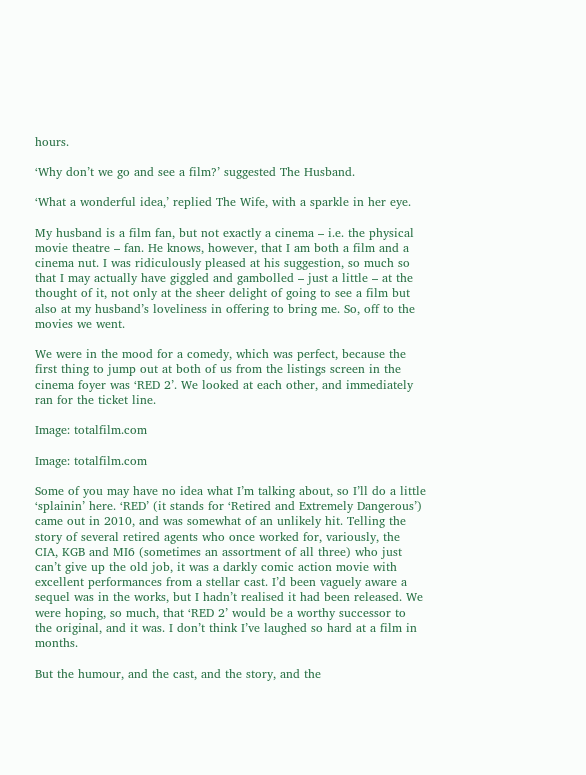hours.

‘Why don’t we go and see a film?’ suggested The Husband.

‘What a wonderful idea,’ replied The Wife, with a sparkle in her eye.

My husband is a film fan, but not exactly a cinema – i.e. the physical movie theatre – fan. He knows, however, that I am both a film and a cinema nut. I was ridiculously pleased at his suggestion, so much so that I may actually have giggled and gambolled – just a little – at the thought of it, not only at the sheer delight of going to see a film but also at my husband’s loveliness in offering to bring me. So, off to the movies we went.

We were in the mood for a comedy, which was perfect, because the first thing to jump out at both of us from the listings screen in the cinema foyer was ‘RED 2’. We looked at each other, and immediately ran for the ticket line.

Image: totalfilm.com

Image: totalfilm.com

Some of you may have no idea what I’m talking about, so I’ll do a little ‘splainin’ here. ‘RED’ (it stands for ‘Retired and Extremely Dangerous’) came out in 2010, and was somewhat of an unlikely hit. Telling the story of several retired agents who once worked for, variously, the CIA, KGB and MI6 (sometimes an assortment of all three) who just can’t give up the old job, it was a darkly comic action movie with excellent performances from a stellar cast. I’d been vaguely aware a sequel was in the works, but I hadn’t realised it had been released. We were hoping, so much, that ‘RED 2’ would be a worthy successor to the original, and it was. I don’t think I’ve laughed so hard at a film in months.

But the humour, and the cast, and the story, and the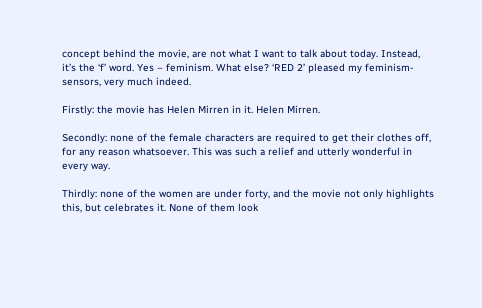concept behind the movie, are not what I want to talk about today. Instead, it’s the ‘f’ word. Yes – feminism. What else? ‘RED 2’ pleased my feminism-sensors, very much indeed.

Firstly: the movie has Helen Mirren in it. Helen Mirren.

Secondly: none of the female characters are required to get their clothes off, for any reason whatsoever. This was such a relief and utterly wonderful in every way.

Thirdly: none of the women are under forty, and the movie not only highlights this, but celebrates it. None of them look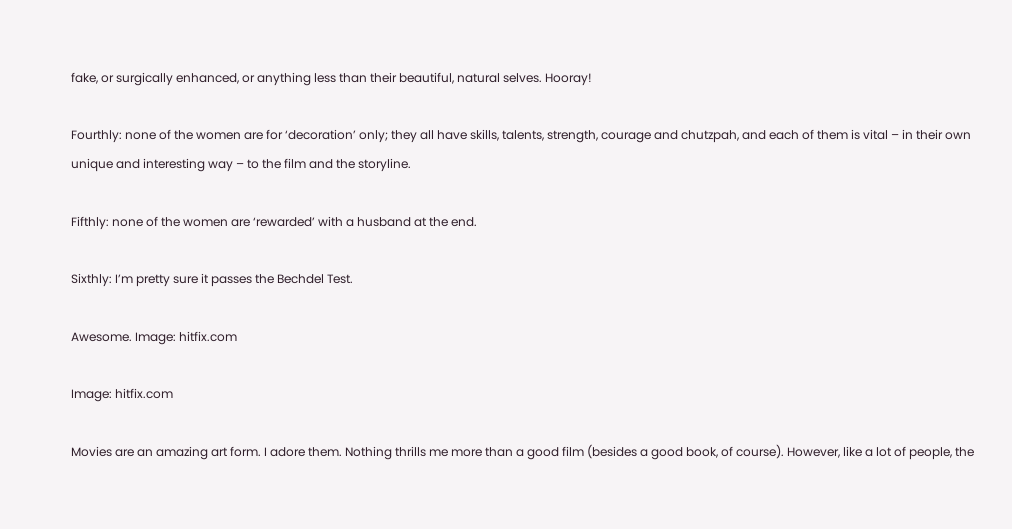fake, or surgically enhanced, or anything less than their beautiful, natural selves. Hooray!

Fourthly: none of the women are for ‘decoration’ only; they all have skills, talents, strength, courage and chutzpah, and each of them is vital – in their own unique and interesting way – to the film and the storyline.

Fifthly: none of the women are ‘rewarded’ with a husband at the end.

Sixthly: I’m pretty sure it passes the Bechdel Test.

Awesome. Image: hitfix.com

Image: hitfix.com

Movies are an amazing art form. I adore them. Nothing thrills me more than a good film (besides a good book, of course). However, like a lot of people, the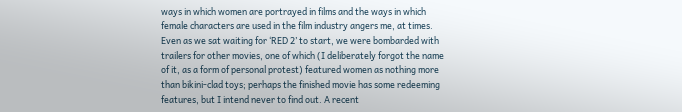ways in which women are portrayed in films and the ways in which female characters are used in the film industry angers me, at times. Even as we sat waiting for ‘RED 2’ to start, we were bombarded with trailers for other movies, one of which (I deliberately forgot the name of it, as a form of personal protest) featured women as nothing more than bikini-clad toys; perhaps the finished movie has some redeeming features, but I intend never to find out. A recent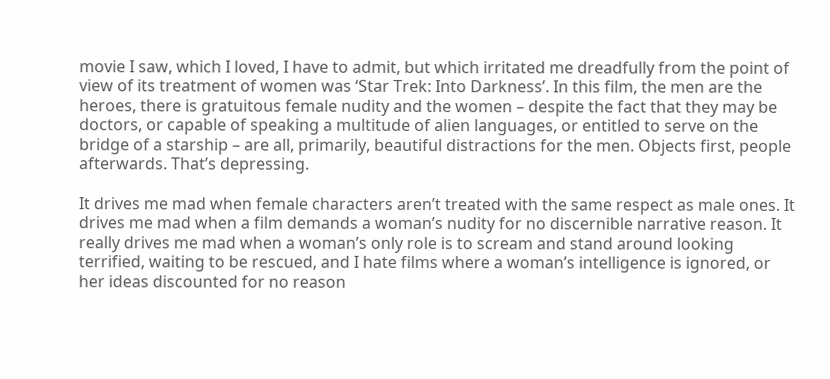movie I saw, which I loved, I have to admit, but which irritated me dreadfully from the point of view of its treatment of women was ‘Star Trek: Into Darkness’. In this film, the men are the heroes, there is gratuitous female nudity and the women – despite the fact that they may be doctors, or capable of speaking a multitude of alien languages, or entitled to serve on the bridge of a starship – are all, primarily, beautiful distractions for the men. Objects first, people afterwards. That’s depressing.

It drives me mad when female characters aren’t treated with the same respect as male ones. It drives me mad when a film demands a woman’s nudity for no discernible narrative reason. It really drives me mad when a woman’s only role is to scream and stand around looking terrified, waiting to be rescued, and I hate films where a woman’s intelligence is ignored, or her ideas discounted for no reason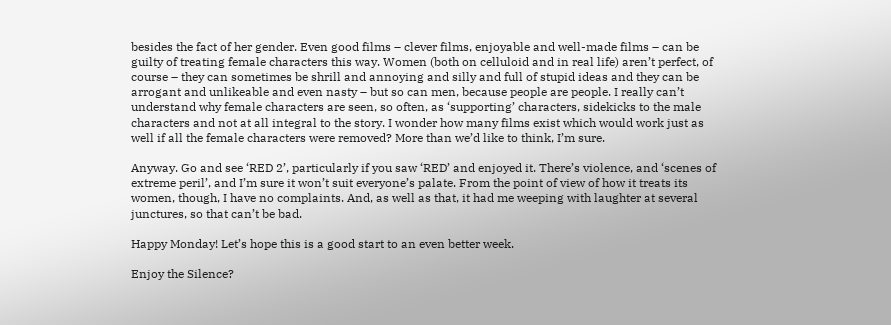besides the fact of her gender. Even good films – clever films, enjoyable and well-made films – can be guilty of treating female characters this way. Women (both on celluloid and in real life) aren’t perfect, of course – they can sometimes be shrill and annoying and silly and full of stupid ideas and they can be arrogant and unlikeable and even nasty – but so can men, because people are people. I really can’t understand why female characters are seen, so often, as ‘supporting’ characters, sidekicks to the male characters and not at all integral to the story. I wonder how many films exist which would work just as well if all the female characters were removed? More than we’d like to think, I’m sure.

Anyway. Go and see ‘RED 2’, particularly if you saw ‘RED’ and enjoyed it. There’s violence, and ‘scenes of extreme peril’, and I’m sure it won’t suit everyone’s palate. From the point of view of how it treats its women, though, I have no complaints. And, as well as that, it had me weeping with laughter at several junctures, so that can’t be bad.

Happy Monday! Let’s hope this is a good start to an even better week.

Enjoy the Silence?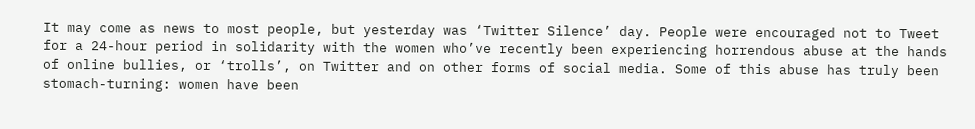It may come as news to most people, but yesterday was ‘Twitter Silence’ day. People were encouraged not to Tweet for a 24-hour period in solidarity with the women who’ve recently been experiencing horrendous abuse at the hands of online bullies, or ‘trolls’, on Twitter and on other forms of social media. Some of this abuse has truly been stomach-turning: women have been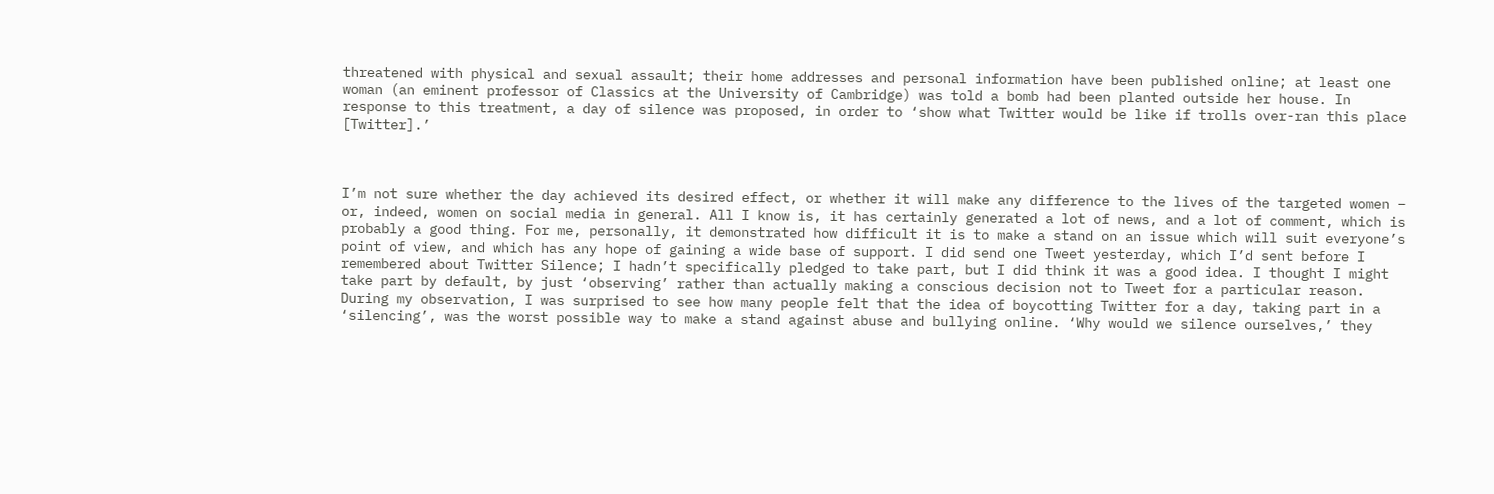threatened with physical and sexual assault; their home addresses and personal information have been published online; at least one woman (an eminent professor of Classics at the University of Cambridge) was told a bomb had been planted outside her house. In response to this treatment, a day of silence was proposed, in order to ‘show what Twitter would be like if trolls over-ran this place [Twitter].’



I’m not sure whether the day achieved its desired effect, or whether it will make any difference to the lives of the targeted women – or, indeed, women on social media in general. All I know is, it has certainly generated a lot of news, and a lot of comment, which is probably a good thing. For me, personally, it demonstrated how difficult it is to make a stand on an issue which will suit everyone’s point of view, and which has any hope of gaining a wide base of support. I did send one Tweet yesterday, which I’d sent before I remembered about Twitter Silence; I hadn’t specifically pledged to take part, but I did think it was a good idea. I thought I might take part by default, by just ‘observing’ rather than actually making a conscious decision not to Tweet for a particular reason. During my observation, I was surprised to see how many people felt that the idea of boycotting Twitter for a day, taking part in a ‘silencing’, was the worst possible way to make a stand against abuse and bullying online. ‘Why would we silence ourselves,’ they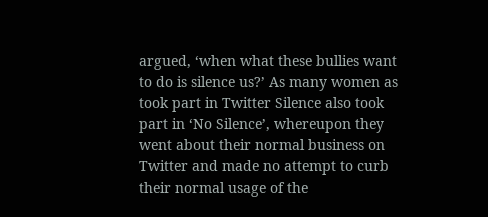argued, ‘when what these bullies want to do is silence us?’ As many women as took part in Twitter Silence also took part in ‘No Silence’, whereupon they went about their normal business on Twitter and made no attempt to curb their normal usage of the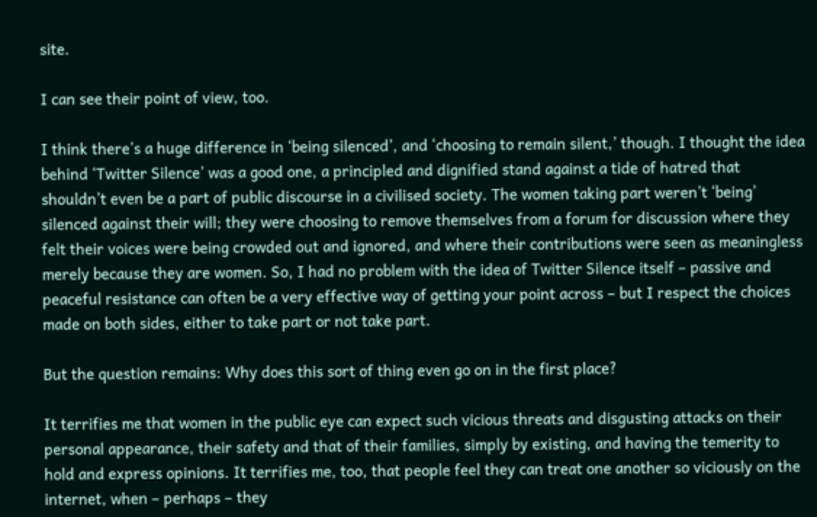site.

I can see their point of view, too.

I think there’s a huge difference in ‘being silenced’, and ‘choosing to remain silent,’ though. I thought the idea behind ‘Twitter Silence’ was a good one, a principled and dignified stand against a tide of hatred that shouldn’t even be a part of public discourse in a civilised society. The women taking part weren’t ‘being’ silenced against their will; they were choosing to remove themselves from a forum for discussion where they felt their voices were being crowded out and ignored, and where their contributions were seen as meaningless merely because they are women. So, I had no problem with the idea of Twitter Silence itself – passive and peaceful resistance can often be a very effective way of getting your point across – but I respect the choices made on both sides, either to take part or not take part.

But the question remains: Why does this sort of thing even go on in the first place?

It terrifies me that women in the public eye can expect such vicious threats and disgusting attacks on their personal appearance, their safety and that of their families, simply by existing, and having the temerity to hold and express opinions. It terrifies me, too, that people feel they can treat one another so viciously on the internet, when – perhaps – they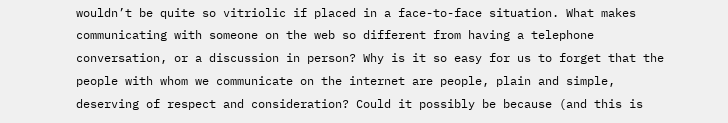wouldn’t be quite so vitriolic if placed in a face-to-face situation. What makes communicating with someone on the web so different from having a telephone conversation, or a discussion in person? Why is it so easy for us to forget that the people with whom we communicate on the internet are people, plain and simple, deserving of respect and consideration? Could it possibly be because (and this is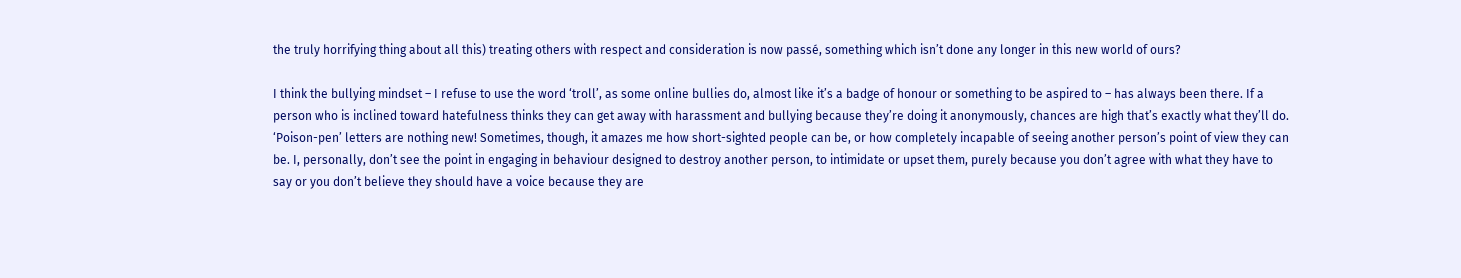the truly horrifying thing about all this) treating others with respect and consideration is now passé, something which isn’t done any longer in this new world of ours?

I think the bullying mindset – I refuse to use the word ‘troll’, as some online bullies do, almost like it’s a badge of honour or something to be aspired to – has always been there. If a person who is inclined toward hatefulness thinks they can get away with harassment and bullying because they’re doing it anonymously, chances are high that’s exactly what they’ll do. ‘Poison-pen’ letters are nothing new! Sometimes, though, it amazes me how short-sighted people can be, or how completely incapable of seeing another person’s point of view they can be. I, personally, don’t see the point in engaging in behaviour designed to destroy another person, to intimidate or upset them, purely because you don’t agree with what they have to say or you don’t believe they should have a voice because they are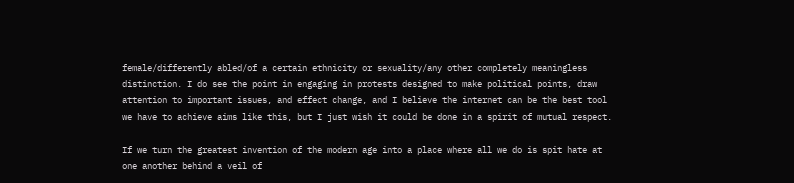female/differently abled/of a certain ethnicity or sexuality/any other completely meaningless distinction. I do see the point in engaging in protests designed to make political points, draw attention to important issues, and effect change, and I believe the internet can be the best tool we have to achieve aims like this, but I just wish it could be done in a spirit of mutual respect.

If we turn the greatest invention of the modern age into a place where all we do is spit hate at one another behind a veil of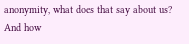anonymity, what does that say about us? And how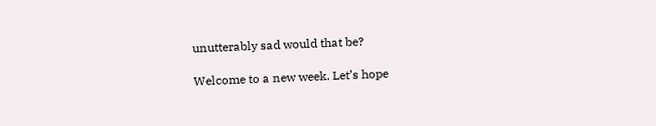unutterably sad would that be?

Welcome to a new week. Let’s hope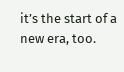it’s the start of a new era, too.